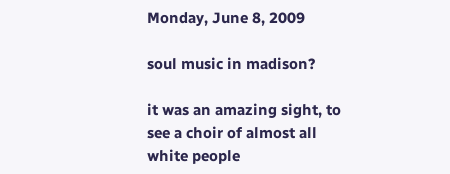Monday, June 8, 2009

soul music in madison?

it was an amazing sight, to see a choir of almost all white people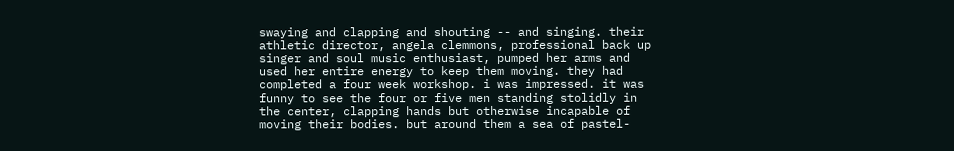swaying and clapping and shouting -- and singing. their athletic director, angela clemmons, professional back up singer and soul music enthusiast, pumped her arms and used her entire energy to keep them moving. they had completed a four week workshop. i was impressed. it was funny to see the four or five men standing stolidly in the center, clapping hands but otherwise incapable of moving their bodies. but around them a sea of pastel-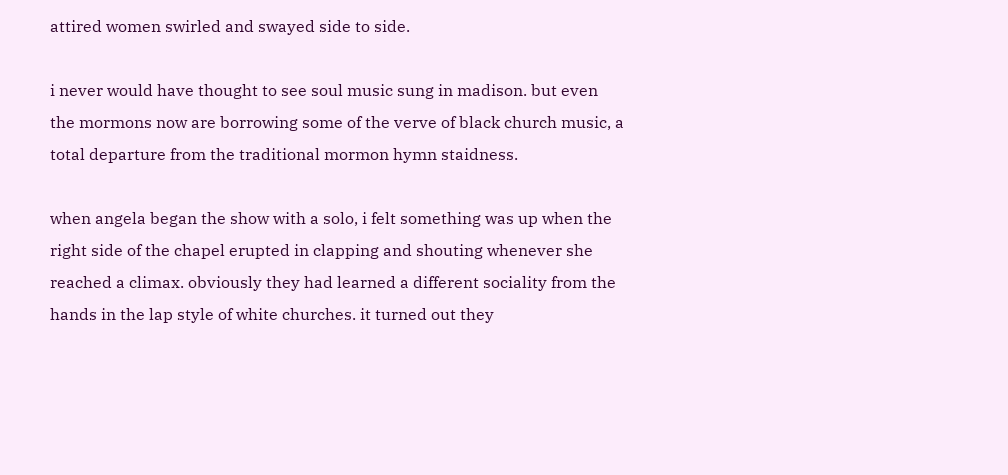attired women swirled and swayed side to side.

i never would have thought to see soul music sung in madison. but even the mormons now are borrowing some of the verve of black church music, a total departure from the traditional mormon hymn staidness.

when angela began the show with a solo, i felt something was up when the right side of the chapel erupted in clapping and shouting whenever she reached a climax. obviously they had learned a different sociality from the hands in the lap style of white churches. it turned out they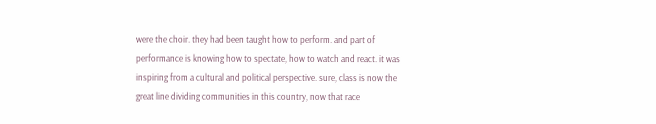were the choir. they had been taught how to perform. and part of performance is knowing how to spectate, how to watch and react. it was inspiring from a cultural and political perspective. sure, class is now the great line dividing communities in this country, now that race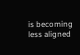is becoming less aligned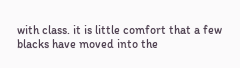with class. it is little comfort that a few blacks have moved into the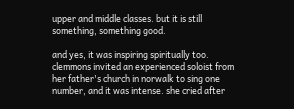upper and middle classes. but it is still something, something good.

and yes, it was inspiring spiritually too. clemmons invited an experienced soloist from her father's church in norwalk to sing one number, and it was intense. she cried after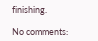finishing.

No comments: